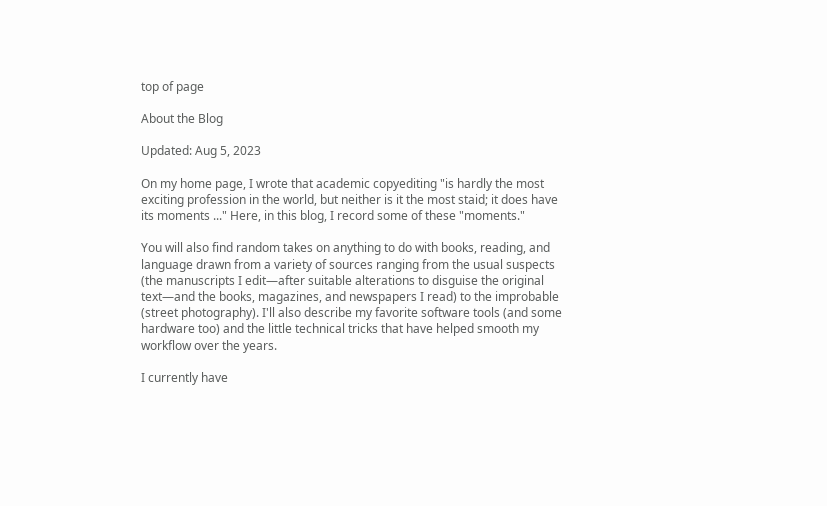top of page

About the Blog

Updated: Aug 5, 2023

On my home page, I wrote that academic copyediting "is hardly the most exciting profession in the world, but neither is it the most staid; it does have its moments ..." Here, in this blog, I record some of these "moments."

You will also find random takes on anything to do with books, reading, and language drawn from a variety of sources ranging from the usual suspects (the manuscripts I edit—after suitable alterations to disguise the original text—and the books, magazines, and newspapers I read) to the improbable (street photography). I'll also describe my favorite software tools (and some hardware too) and the little technical tricks that have helped smooth my workflow over the years.

I currently have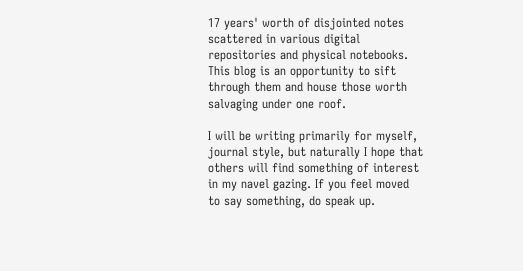17 years' worth of disjointed notes scattered in various digital repositories and physical notebooks. This blog is an opportunity to sift through them and house those worth salvaging under one roof.

I will be writing primarily for myself, journal style, but naturally I hope that others will find something of interest in my navel gazing. If you feel moved to say something, do speak up.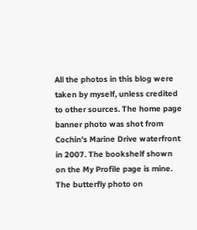All the photos in this blog were taken by myself, unless credited to other sources. The home page banner photo was shot from Cochin's Marine Drive waterfront in 2007. The bookshelf shown on the My Profile page is mine. The butterfly photo on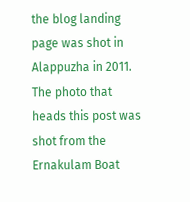the blog landing page was shot in Alappuzha in 2011. The photo that heads this post was shot from the Ernakulam Boat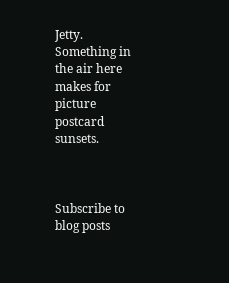Jetty. Something in the air here makes for picture postcard sunsets.



Subscribe to blog posts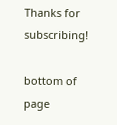Thanks for subscribing!

bottom of page